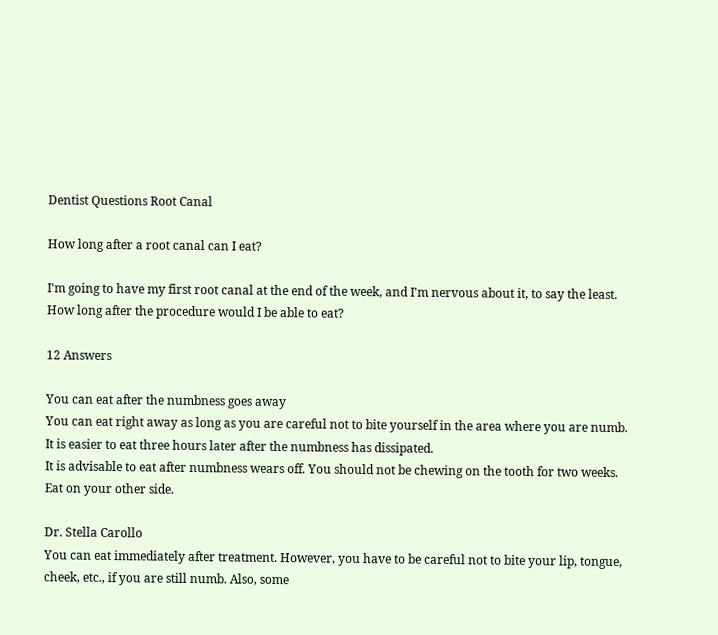Dentist Questions Root Canal

How long after a root canal can I eat?

I'm going to have my first root canal at the end of the week, and I'm nervous about it, to say the least. How long after the procedure would I be able to eat?

12 Answers

You can eat after the numbness goes away
You can eat right away as long as you are careful not to bite yourself in the area where you are numb. It is easier to eat three hours later after the numbness has dissipated.
It is advisable to eat after numbness wears off. You should not be chewing on the tooth for two weeks. Eat on your other side.

Dr. Stella Carollo
You can eat immediately after treatment. However, you have to be careful not to bite your lip, tongue, cheek, etc., if you are still numb. Also, some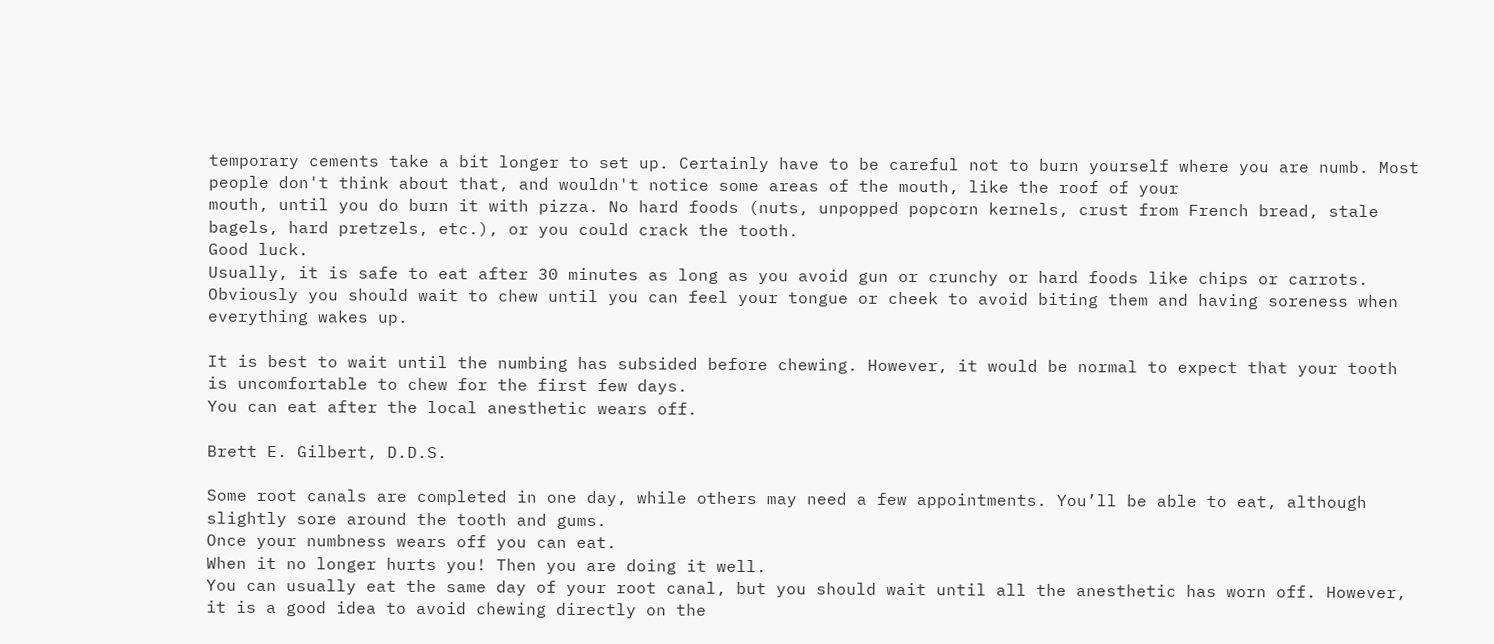temporary cements take a bit longer to set up. Certainly have to be careful not to burn yourself where you are numb. Most people don't think about that, and wouldn't notice some areas of the mouth, like the roof of your
mouth, until you do burn it with pizza. No hard foods (nuts, unpopped popcorn kernels, crust from French bread, stale bagels, hard pretzels, etc.), or you could crack the tooth.
Good luck.
Usually, it is safe to eat after 30 minutes as long as you avoid gun or crunchy or hard foods like chips or carrots. Obviously you should wait to chew until you can feel your tongue or cheek to avoid biting them and having soreness when everything wakes up.

It is best to wait until the numbing has subsided before chewing. However, it would be normal to expect that your tooth is uncomfortable to chew for the first few days.
You can eat after the local anesthetic wears off.

Brett E. Gilbert, D.D.S.

Some root canals are completed in one day, while others may need a few appointments. You’ll be able to eat, although slightly sore around the tooth and gums.
Once your numbness wears off you can eat.
When it no longer hurts you! Then you are doing it well.
You can usually eat the same day of your root canal, but you should wait until all the anesthetic has worn off. However, it is a good idea to avoid chewing directly on the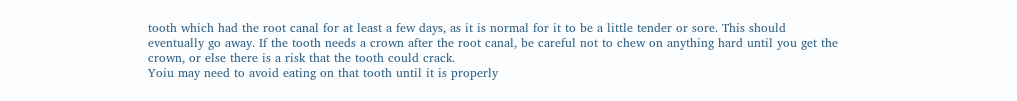tooth which had the root canal for at least a few days, as it is normal for it to be a little tender or sore. This should eventually go away. If the tooth needs a crown after the root canal, be careful not to chew on anything hard until you get the crown, or else there is a risk that the tooth could crack.
Yoiu may need to avoid eating on that tooth until it is properly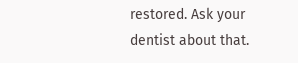restored. Ask your dentist about that.